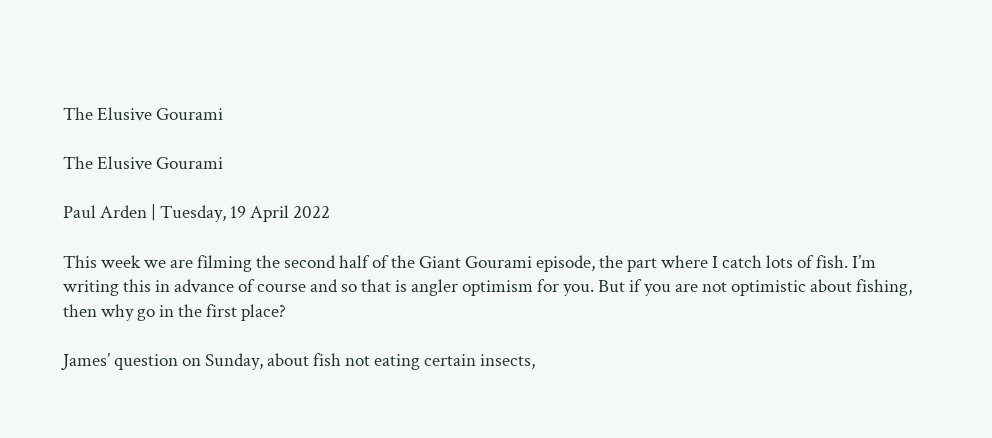The Elusive Gourami

The Elusive Gourami

Paul Arden | Tuesday, 19 April 2022

This week we are filming the second half of the Giant Gourami episode, the part where I catch lots of fish. I’m writing this in advance of course and so that is angler optimism for you. But if you are not optimistic about fishing, then why go in the first place?

James’ question on Sunday, about fish not eating certain insects,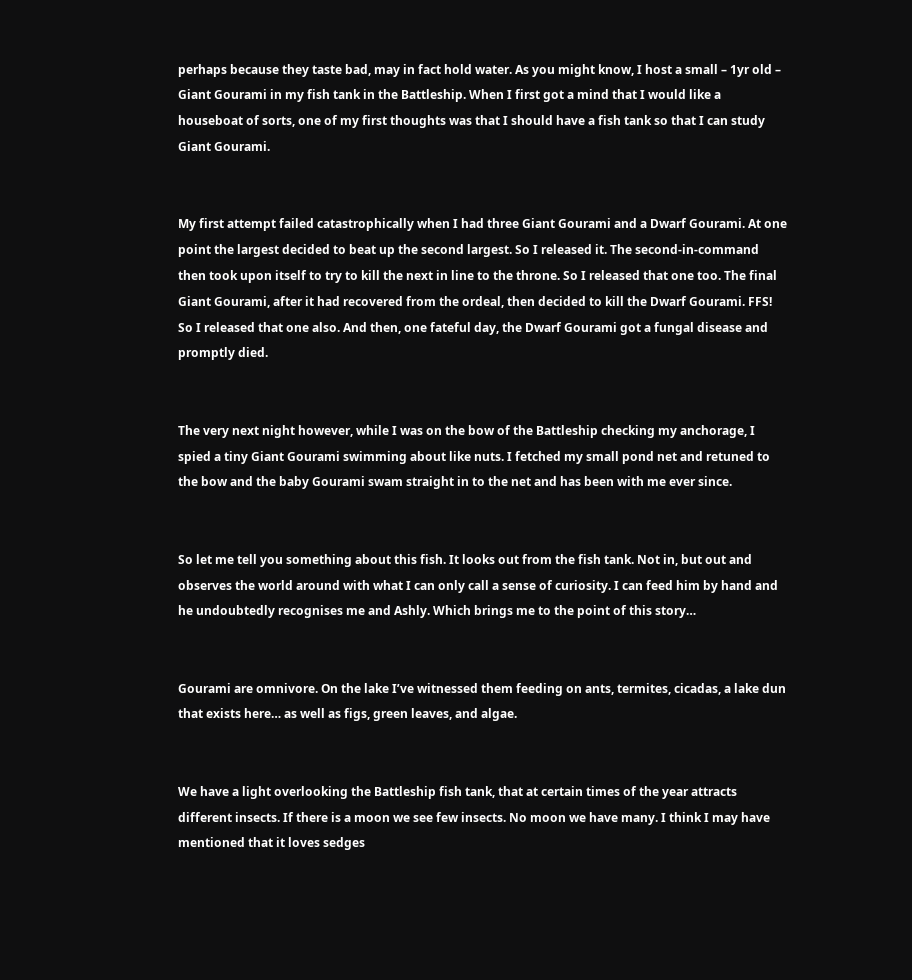perhaps because they taste bad, may in fact hold water. As you might know, I host a small – 1yr old – Giant Gourami in my fish tank in the Battleship. When I first got a mind that I would like a houseboat of sorts, one of my first thoughts was that I should have a fish tank so that I can study Giant Gourami.


My first attempt failed catastrophically when I had three Giant Gourami and a Dwarf Gourami. At one point the largest decided to beat up the second largest. So I released it. The second-in-command then took upon itself to try to kill the next in line to the throne. So I released that one too. The final Giant Gourami, after it had recovered from the ordeal, then decided to kill the Dwarf Gourami. FFS! So I released that one also. And then, one fateful day, the Dwarf Gourami got a fungal disease and promptly died.


The very next night however, while I was on the bow of the Battleship checking my anchorage, I spied a tiny Giant Gourami swimming about like nuts. I fetched my small pond net and retuned to the bow and the baby Gourami swam straight in to the net and has been with me ever since.


So let me tell you something about this fish. It looks out from the fish tank. Not in, but out and observes the world around with what I can only call a sense of curiosity. I can feed him by hand and he undoubtedly recognises me and Ashly. Which brings me to the point of this story…


Gourami are omnivore. On the lake I’ve witnessed them feeding on ants, termites, cicadas, a lake dun that exists here… as well as figs, green leaves, and algae.


We have a light overlooking the Battleship fish tank, that at certain times of the year attracts different insects. If there is a moon we see few insects. No moon we have many. I think I may have mentioned that it loves sedges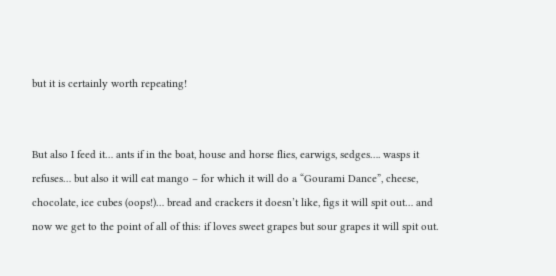but it is certainly worth repeating!


But also I feed it… ants if in the boat, house and horse flies, earwigs, sedges…. wasps it refuses… but also it will eat mango – for which it will do a “Gourami Dance”, cheese, chocolate, ice cubes (oops!)… bread and crackers it doesn’t like, figs it will spit out… and now we get to the point of all of this: if loves sweet grapes but sour grapes it will spit out.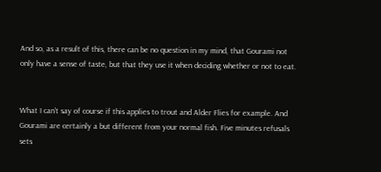And so, as a result of this, there can be no question in my mind, that Gourami not only have a sense of taste, but that they use it when deciding whether or not to eat.


What I can’t say of course if this applies to trout and Alder Flies for example. And Gourami are certainly a but different from your normal fish. Five minutes refusals sets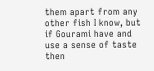them apart from any other fish I know, but if Gourami have and use a sense of taste then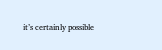it’s certainly possible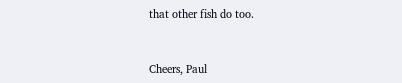that other fish do too.


Cheers, Paul